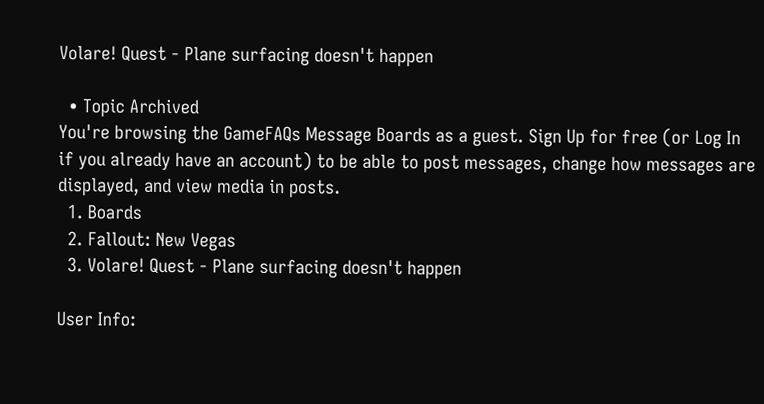Volare! Quest - Plane surfacing doesn't happen

  • Topic Archived
You're browsing the GameFAQs Message Boards as a guest. Sign Up for free (or Log In if you already have an account) to be able to post messages, change how messages are displayed, and view media in posts.
  1. Boards
  2. Fallout: New Vegas
  3. Volare! Quest - Plane surfacing doesn't happen

User Info: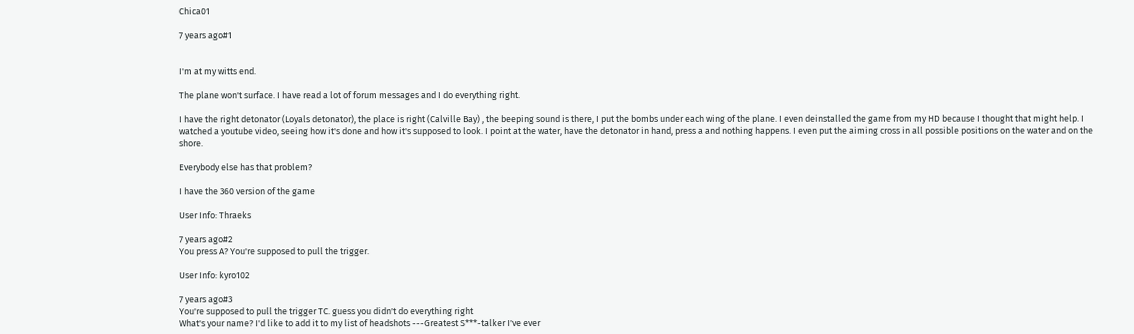Chica01

7 years ago#1


I'm at my witts end.

The plane won't surface. I have read a lot of forum messages and I do everything right.

I have the right detonator (Loyals detonator), the place is right (Calville Bay) , the beeping sound is there, I put the bombs under each wing of the plane. I even deinstalled the game from my HD because I thought that might help. I watched a youtube video, seeing how it's done and how it's supposed to look. I point at the water, have the detonator in hand, press a and nothing happens. I even put the aiming cross in all possible positions on the water and on the shore.

Everybody else has that problem?

I have the 360 version of the game

User Info: Thraeks

7 years ago#2
You press A? You're supposed to pull the trigger.

User Info: kyro102

7 years ago#3
You're supposed to pull the trigger TC. guess you didn't do everything right
What's your name? I'd like to add it to my list of headshots ---Greatest S***-talker I've ever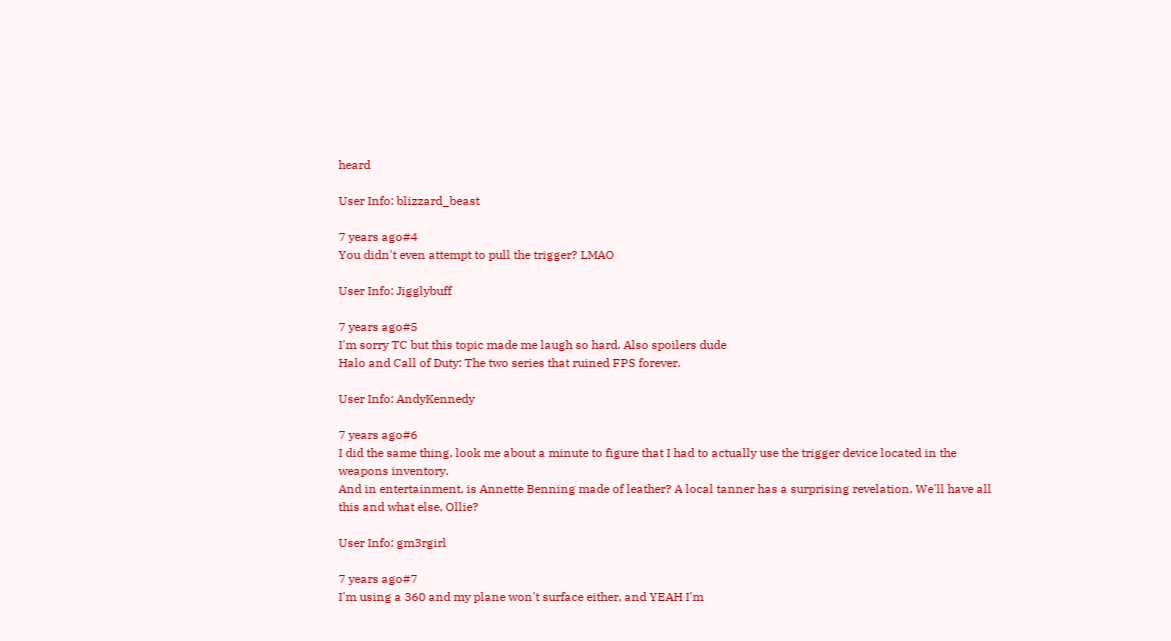heard

User Info: blizzard_beast

7 years ago#4
You didn't even attempt to pull the trigger? LMAO

User Info: Jigglybuff

7 years ago#5
I'm sorry TC but this topic made me laugh so hard. Also spoilers dude
Halo and Call of Duty: The two series that ruined FPS forever.

User Info: AndyKennedy

7 years ago#6
I did the same thing, look me about a minute to figure that I had to actually use the trigger device located in the weapons inventory.
And in entertainment, is Annette Benning made of leather? A local tanner has a surprising revelation. We'll have all this and what else, Ollie?

User Info: gm3rgirl

7 years ago#7
I'm using a 360 and my plane won't surface either, and YEAH I'm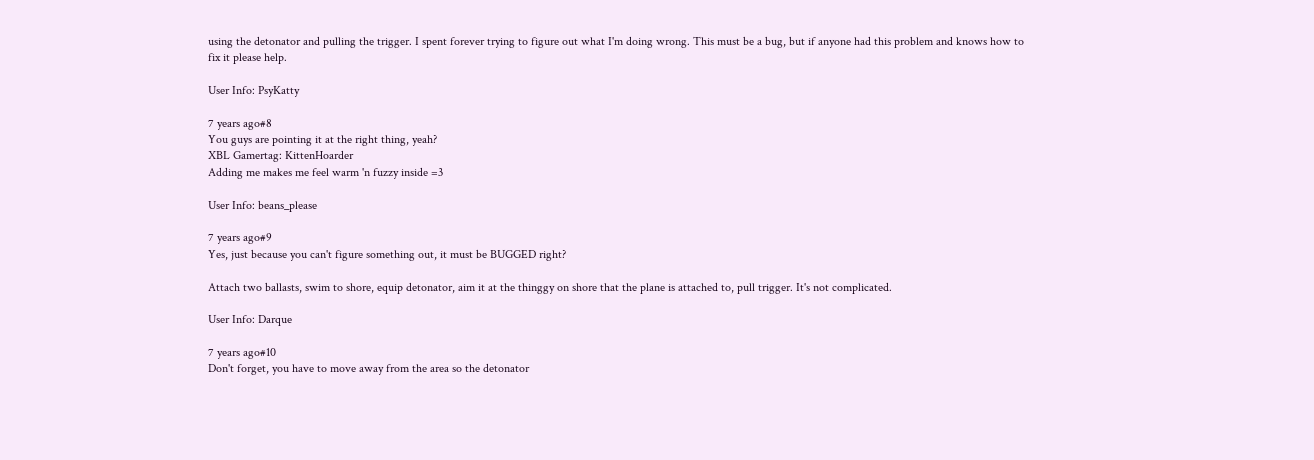using the detonator and pulling the trigger. I spent forever trying to figure out what I'm doing wrong. This must be a bug, but if anyone had this problem and knows how to fix it please help.

User Info: PsyKatty

7 years ago#8
You guys are pointing it at the right thing, yeah?
XBL Gamertag: KittenHoarder
Adding me makes me feel warm 'n fuzzy inside =3

User Info: beans_please

7 years ago#9
Yes, just because you can't figure something out, it must be BUGGED right?

Attach two ballasts, swim to shore, equip detonator, aim it at the thinggy on shore that the plane is attached to, pull trigger. It's not complicated.

User Info: Darque

7 years ago#10
Don't forget, you have to move away from the area so the detonator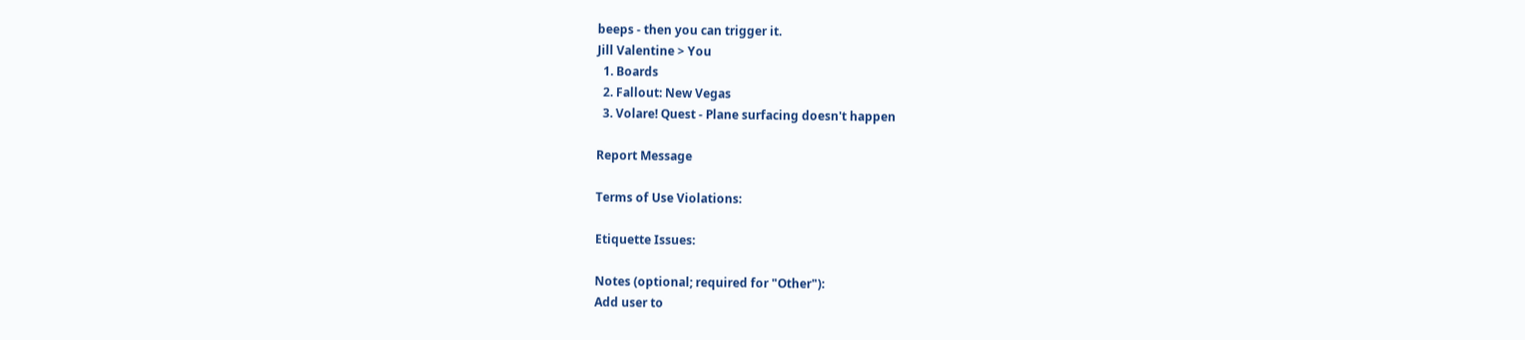beeps - then you can trigger it.
Jill Valentine > You
  1. Boards
  2. Fallout: New Vegas
  3. Volare! Quest - Plane surfacing doesn't happen

Report Message

Terms of Use Violations:

Etiquette Issues:

Notes (optional; required for "Other"):
Add user to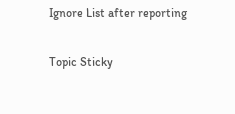Ignore List after reporting

Topic Sticky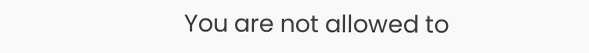You are not allowed to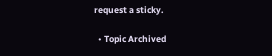request a sticky.

  • Topic Archived